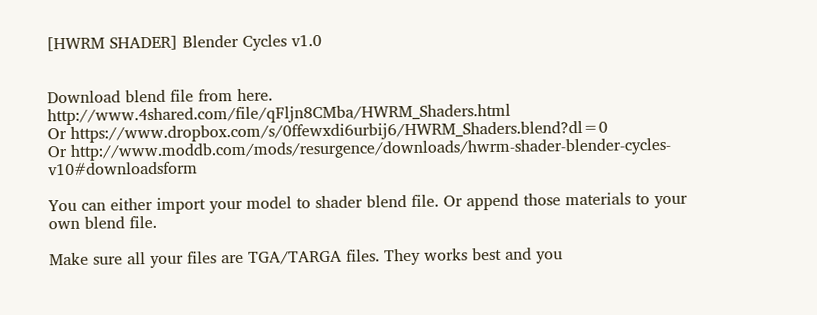[HWRM SHADER] Blender Cycles v1.0


Download blend file from here. http://www.4shared.com/file/qFljn8CMba/HWRM_Shaders.html
Or https://www.dropbox.com/s/0ffewxdi6urbij6/HWRM_Shaders.blend?dl=0
Or http://www.moddb.com/mods/resurgence/downloads/hwrm-shader-blender-cycles-v10#downloadsform

You can either import your model to shader blend file. Or append those materials to your own blend file.

Make sure all your files are TGA/TARGA files. They works best and you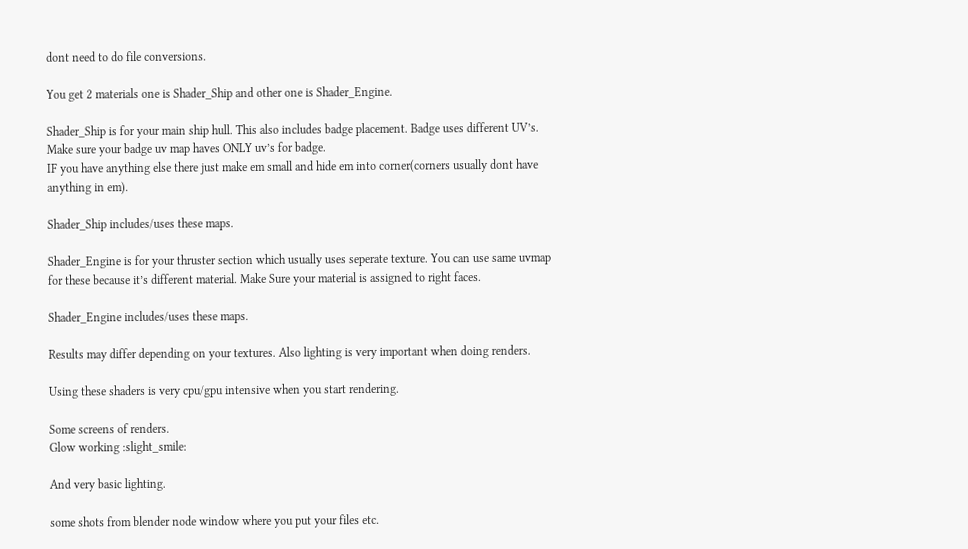dont need to do file conversions.

You get 2 materials one is Shader_Ship and other one is Shader_Engine.

Shader_Ship is for your main ship hull. This also includes badge placement. Badge uses different UV’s. Make sure your badge uv map haves ONLY uv’s for badge.
IF you have anything else there just make em small and hide em into corner(corners usually dont have anything in em).

Shader_Ship includes/uses these maps.

Shader_Engine is for your thruster section which usually uses seperate texture. You can use same uvmap for these because it’s different material. Make Sure your material is assigned to right faces.

Shader_Engine includes/uses these maps.

Results may differ depending on your textures. Also lighting is very important when doing renders.

Using these shaders is very cpu/gpu intensive when you start rendering.

Some screens of renders.
Glow working :slight_smile:

And very basic lighting.

some shots from blender node window where you put your files etc.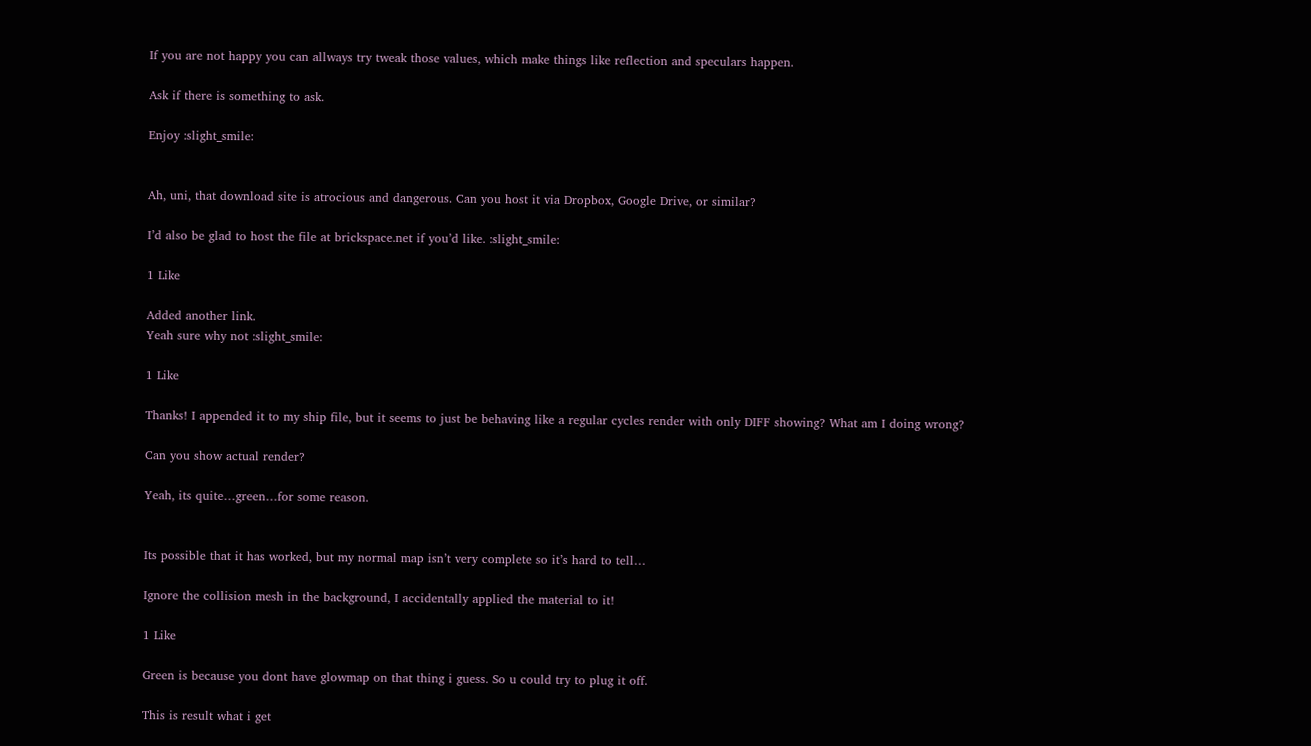If you are not happy you can allways try tweak those values, which make things like reflection and speculars happen.

Ask if there is something to ask.

Enjoy :slight_smile:


Ah, uni, that download site is atrocious and dangerous. Can you host it via Dropbox, Google Drive, or similar?

I’d also be glad to host the file at brickspace.net if you’d like. :slight_smile:

1 Like

Added another link.
Yeah sure why not :slight_smile:

1 Like

Thanks! I appended it to my ship file, but it seems to just be behaving like a regular cycles render with only DIFF showing? What am I doing wrong?

Can you show actual render?

Yeah, its quite…green…for some reason.


Its possible that it has worked, but my normal map isn’t very complete so it’s hard to tell…

Ignore the collision mesh in the background, I accidentally applied the material to it!

1 Like

Green is because you dont have glowmap on that thing i guess. So u could try to plug it off.

This is result what i get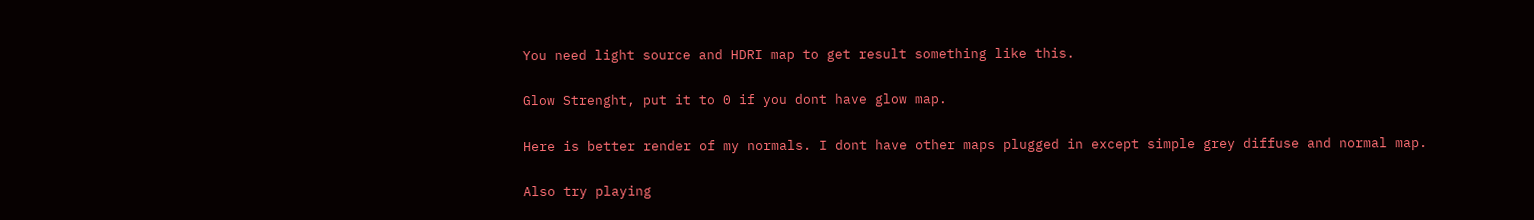You need light source and HDRI map to get result something like this.

Glow Strenght, put it to 0 if you dont have glow map.

Here is better render of my normals. I dont have other maps plugged in except simple grey diffuse and normal map.

Also try playing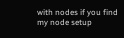with nodes if you find my node setup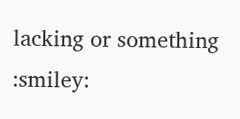lacking or something :smiley: